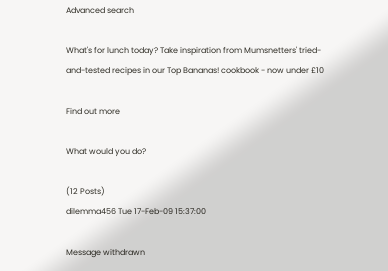Advanced search

What's for lunch today? Take inspiration from Mumsnetters' tried-and-tested recipes in our Top Bananas! cookbook - now under £10

Find out more

What would you do?

(12 Posts)
dilemma456 Tue 17-Feb-09 15:37:00

Message withdrawn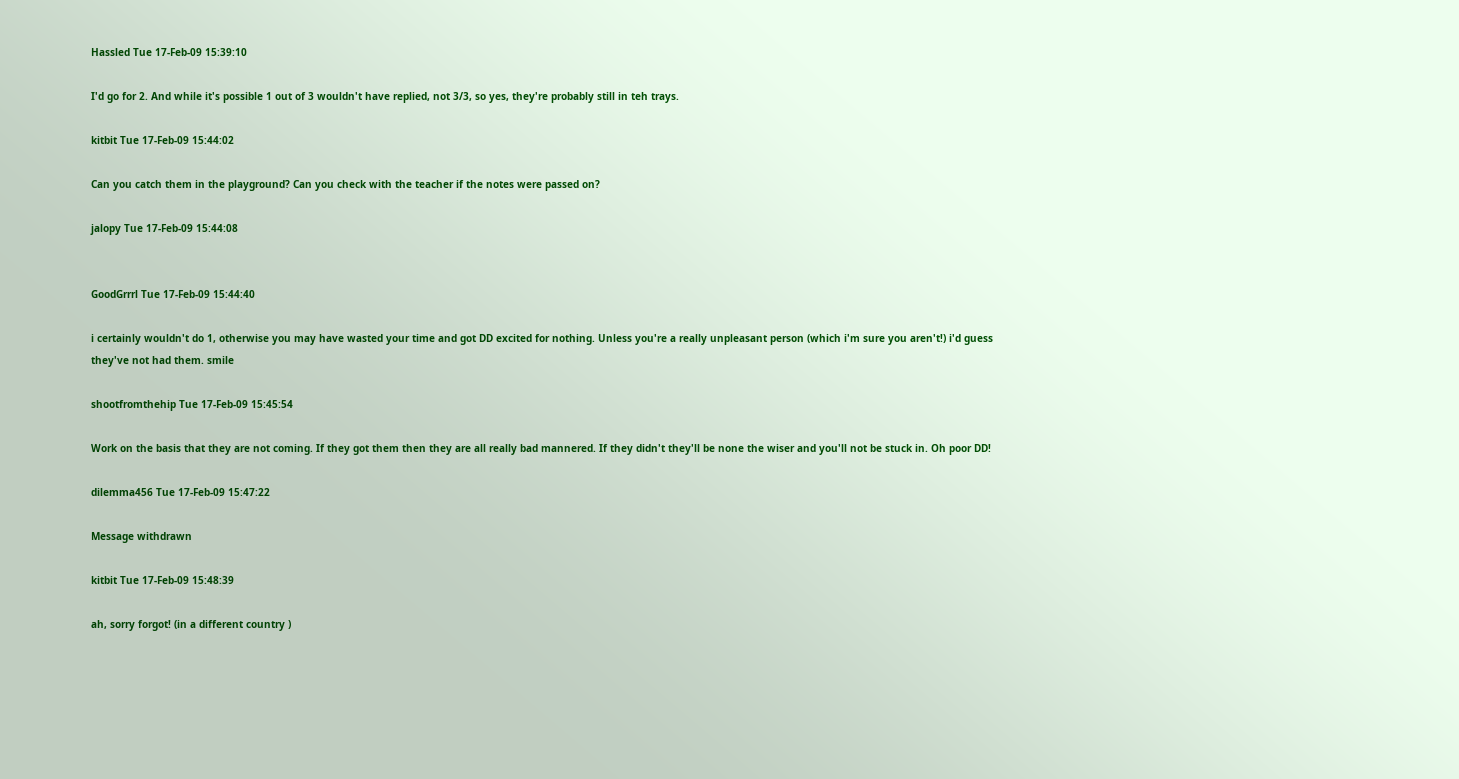Hassled Tue 17-Feb-09 15:39:10

I'd go for 2. And while it's possible 1 out of 3 wouldn't have replied, not 3/3, so yes, they're probably still in teh trays.

kitbit Tue 17-Feb-09 15:44:02

Can you catch them in the playground? Can you check with the teacher if the notes were passed on?

jalopy Tue 17-Feb-09 15:44:08


GoodGrrrl Tue 17-Feb-09 15:44:40

i certainly wouldn't do 1, otherwise you may have wasted your time and got DD excited for nothing. Unless you're a really unpleasant person (which i'm sure you aren't!) i'd guess they've not had them. smile

shootfromthehip Tue 17-Feb-09 15:45:54

Work on the basis that they are not coming. If they got them then they are all really bad mannered. If they didn't they'll be none the wiser and you'll not be stuck in. Oh poor DD!

dilemma456 Tue 17-Feb-09 15:47:22

Message withdrawn

kitbit Tue 17-Feb-09 15:48:39

ah, sorry forgot! (in a different country )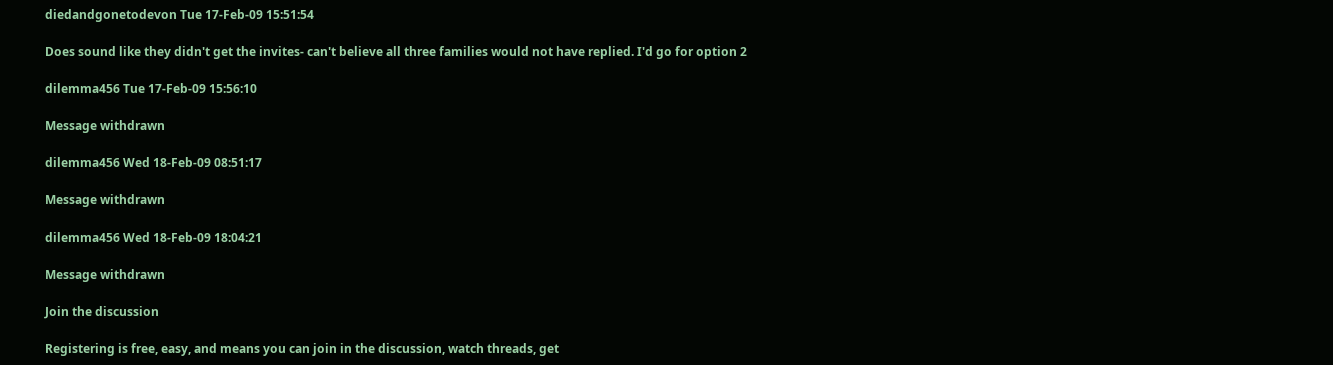diedandgonetodevon Tue 17-Feb-09 15:51:54

Does sound like they didn't get the invites- can't believe all three families would not have replied. I'd go for option 2

dilemma456 Tue 17-Feb-09 15:56:10

Message withdrawn

dilemma456 Wed 18-Feb-09 08:51:17

Message withdrawn

dilemma456 Wed 18-Feb-09 18:04:21

Message withdrawn

Join the discussion

Registering is free, easy, and means you can join in the discussion, watch threads, get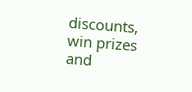discounts, win prizes and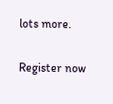lots more.

Register now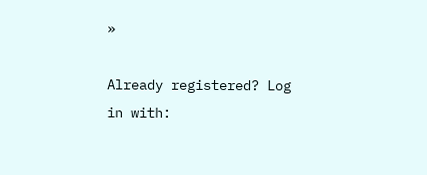»

Already registered? Log in with: